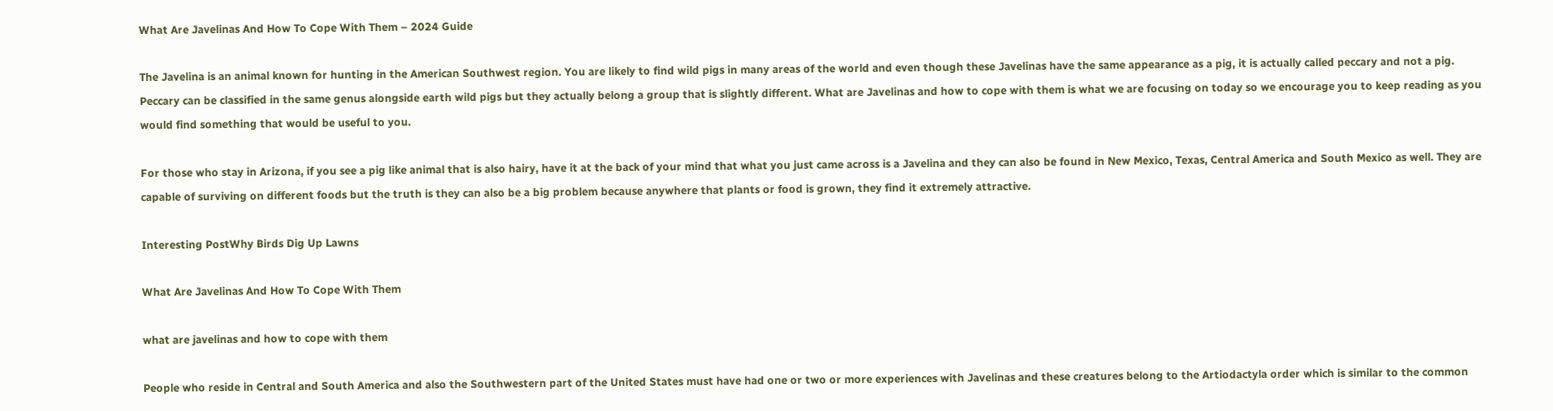What Are Javelinas And How To Cope With Them – 2024 Guide

The Javelina is an animal known for hunting in the American Southwest region. You are likely to find wild pigs in many areas of the world and even though these Javelinas have the same appearance as a pig, it is actually called peccary and not a pig. Peccary can be classified in the same genus alongside earth wild pigs but they actually belong a group that is slightly different. What are Javelinas and how to cope with them is what we are focusing on today so we encourage you to keep reading as you would find something that would be useful to you.

For those who stay in Arizona, if you see a pig like animal that is also hairy, have it at the back of your mind that what you just came across is a Javelina and they can also be found in New Mexico, Texas, Central America and South Mexico as well. They are capable of surviving on different foods but the truth is they can also be a big problem because anywhere that plants or food is grown, they find it extremely attractive.

Interesting PostWhy Birds Dig Up Lawns

What Are Javelinas And How To Cope With Them

what are javelinas and how to cope with them

People who reside in Central and South America and also the Southwestern part of the United States must have had one or two or more experiences with Javelinas and these creatures belong to the Artiodactyla order which is similar to the common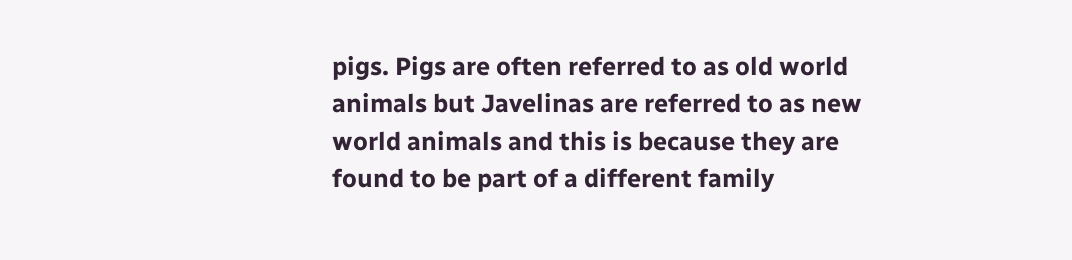pigs. Pigs are often referred to as old world animals but Javelinas are referred to as new world animals and this is because they are found to be part of a different family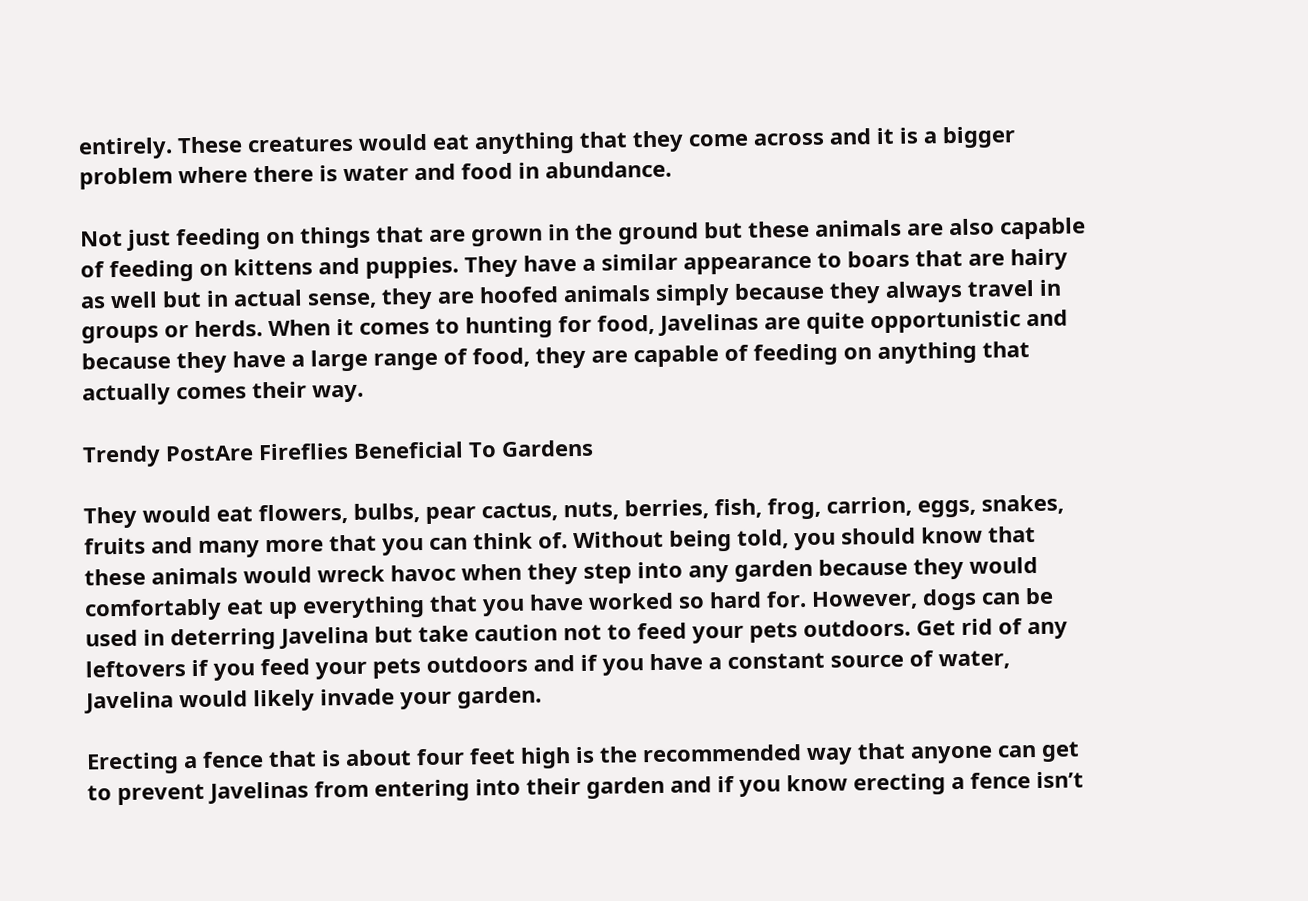entirely. These creatures would eat anything that they come across and it is a bigger problem where there is water and food in abundance.

Not just feeding on things that are grown in the ground but these animals are also capable of feeding on kittens and puppies. They have a similar appearance to boars that are hairy as well but in actual sense, they are hoofed animals simply because they always travel in groups or herds. When it comes to hunting for food, Javelinas are quite opportunistic and because they have a large range of food, they are capable of feeding on anything that actually comes their way.

Trendy PostAre Fireflies Beneficial To Gardens

They would eat flowers, bulbs, pear cactus, nuts, berries, fish, frog, carrion, eggs, snakes, fruits and many more that you can think of. Without being told, you should know that these animals would wreck havoc when they step into any garden because they would comfortably eat up everything that you have worked so hard for. However, dogs can be used in deterring Javelina but take caution not to feed your pets outdoors. Get rid of any leftovers if you feed your pets outdoors and if you have a constant source of water, Javelina would likely invade your garden.

Erecting a fence that is about four feet high is the recommended way that anyone can get to prevent Javelinas from entering into their garden and if you know erecting a fence isn’t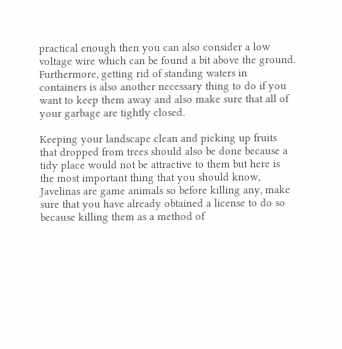practical enough then you can also consider a low voltage wire which can be found a bit above the ground. Furthermore, getting rid of standing waters in containers is also another necessary thing to do if you want to keep them away and also make sure that all of your garbage are tightly closed.

Keeping your landscape clean and picking up fruits that dropped from trees should also be done because a tidy place would not be attractive to them but here is the most important thing that you should know, Javelinas are game animals so before killing any, make sure that you have already obtained a license to do so because killing them as a method of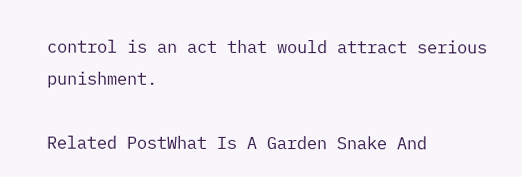control is an act that would attract serious punishment.

Related PostWhat Is A Garden Snake And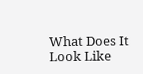What Does It Look Like